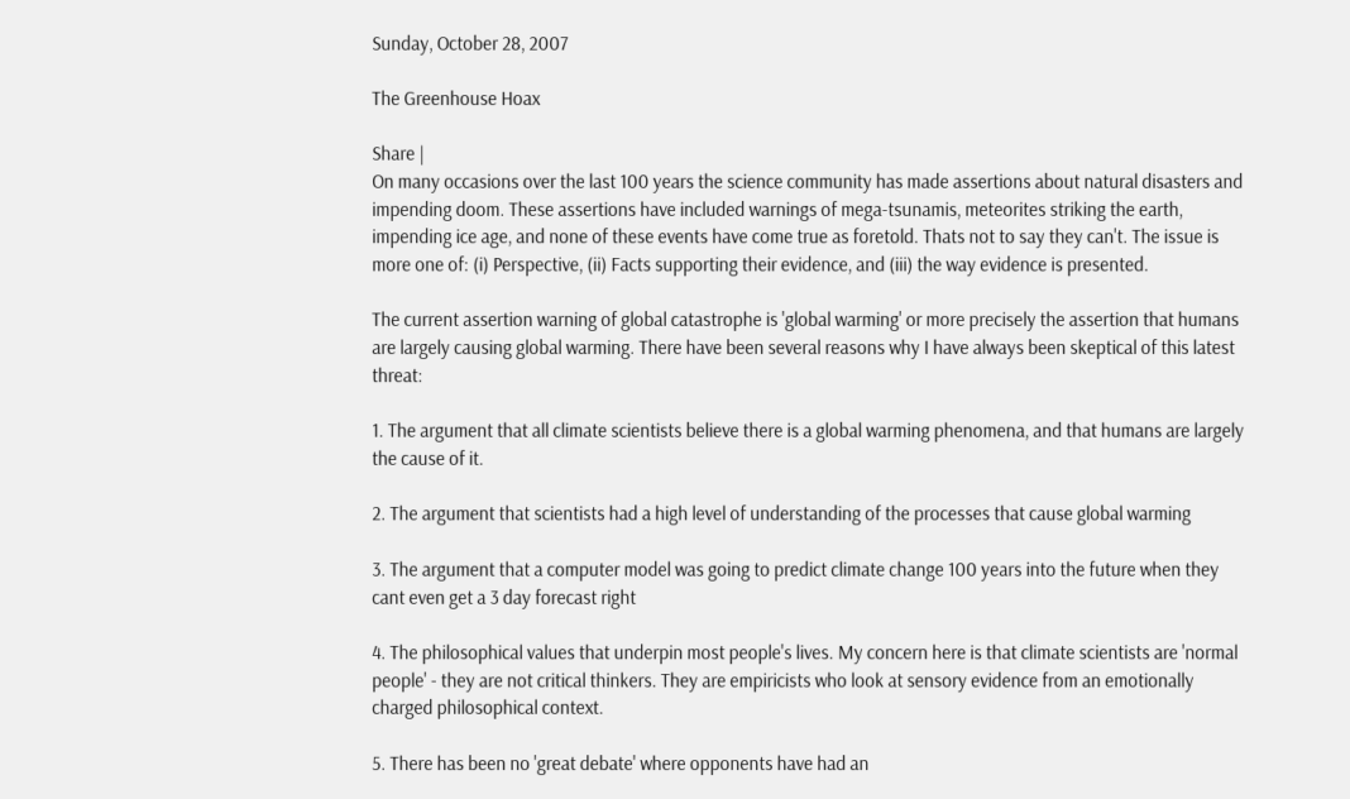Sunday, October 28, 2007

The Greenhouse Hoax

Share |
On many occasions over the last 100 years the science community has made assertions about natural disasters and impending doom. These assertions have included warnings of mega-tsunamis, meteorites striking the earth, impending ice age, and none of these events have come true as foretold. Thats not to say they can't. The issue is more one of: (i) Perspective, (ii) Facts supporting their evidence, and (iii) the way evidence is presented.

The current assertion warning of global catastrophe is 'global warming' or more precisely the assertion that humans are largely causing global warming. There have been several reasons why I have always been skeptical of this latest threat:

1. The argument that all climate scientists believe there is a global warming phenomena, and that humans are largely the cause of it.

2. The argument that scientists had a high level of understanding of the processes that cause global warming

3. The argument that a computer model was going to predict climate change 100 years into the future when they cant even get a 3 day forecast right

4. The philosophical values that underpin most people's lives. My concern here is that climate scientists are 'normal people' - they are not critical thinkers. They are empiricists who look at sensory evidence from an emotionally charged philosophical context.

5. There has been no 'great debate' where opponents have had an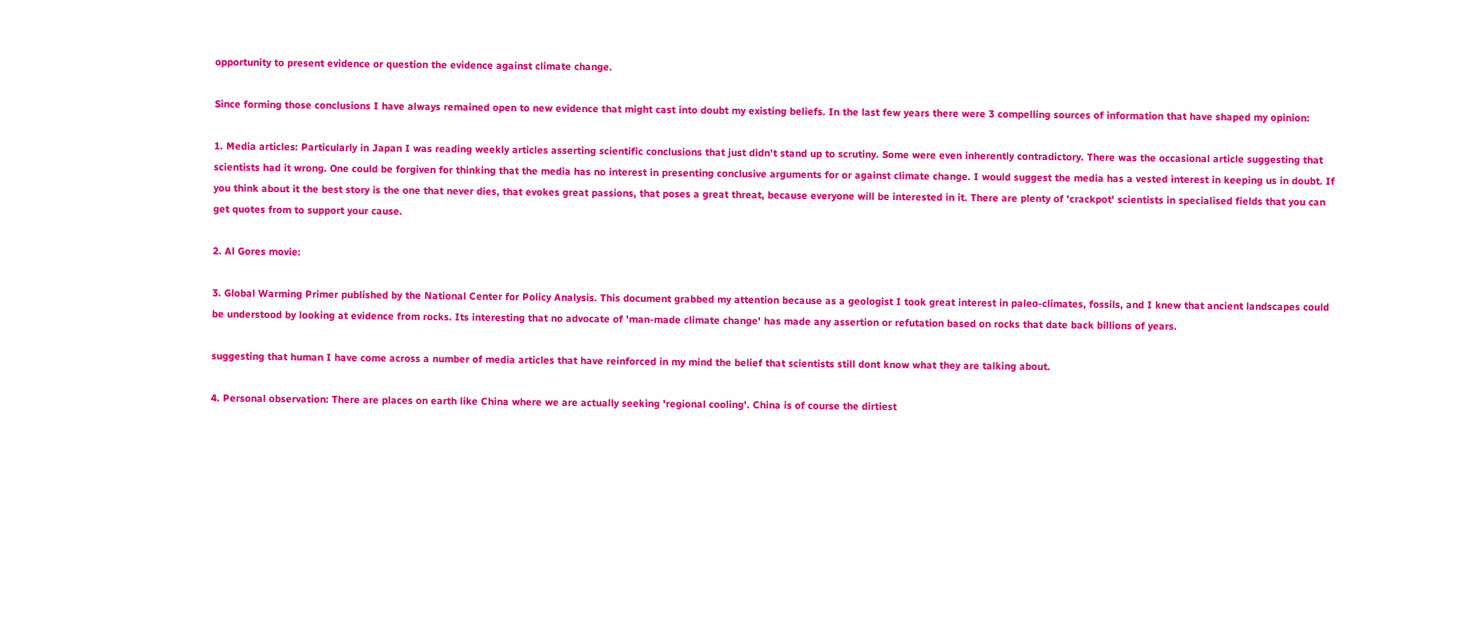opportunity to present evidence or question the evidence against climate change.

Since forming those conclusions I have always remained open to new evidence that might cast into doubt my existing beliefs. In the last few years there were 3 compelling sources of information that have shaped my opinion:

1. Media articles: Particularly in Japan I was reading weekly articles asserting scientific conclusions that just didn't stand up to scrutiny. Some were even inherently contradictory. There was the occasional article suggesting that scientists had it wrong. One could be forgiven for thinking that the media has no interest in presenting conclusive arguments for or against climate change. I would suggest the media has a vested interest in keeping us in doubt. If you think about it the best story is the one that never dies, that evokes great passions, that poses a great threat, because everyone will be interested in it. There are plenty of 'crackpot' scientists in specialised fields that you can get quotes from to support your cause.

2. Al Gores movie:

3. Global Warming Primer published by the National Center for Policy Analysis. This document grabbed my attention because as a geologist I took great interest in paleo-climates, fossils, and I knew that ancient landscapes could be understood by looking at evidence from rocks. Its interesting that no advocate of 'man-made climate change' has made any assertion or refutation based on rocks that date back billions of years.

suggesting that human I have come across a number of media articles that have reinforced in my mind the belief that scientists still dont know what they are talking about.

4. Personal observation: There are places on earth like China where we are actually seeking 'regional cooling'. China is of course the dirtiest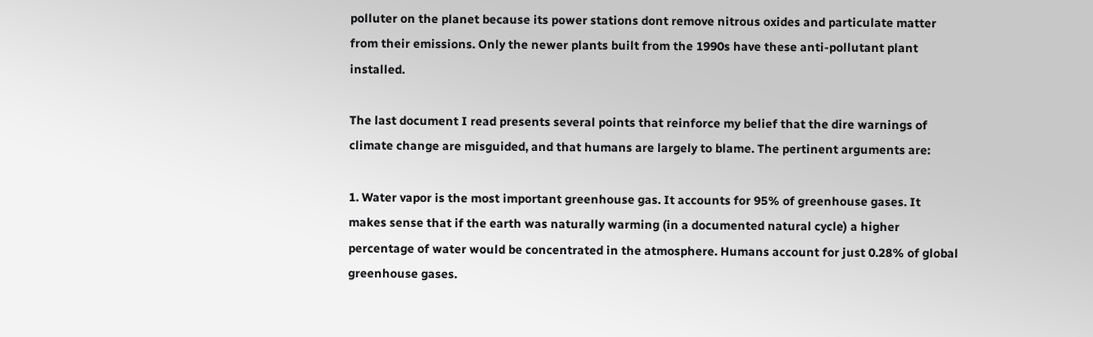polluter on the planet because its power stations dont remove nitrous oxides and particulate matter from their emissions. Only the newer plants built from the 1990s have these anti-pollutant plant installed.

The last document I read presents several points that reinforce my belief that the dire warnings of climate change are misguided, and that humans are largely to blame. The pertinent arguments are:

1. Water vapor is the most important greenhouse gas. It accounts for 95% of greenhouse gases. It makes sense that if the earth was naturally warming (in a documented natural cycle) a higher percentage of water would be concentrated in the atmosphere. Humans account for just 0.28% of global greenhouse gases.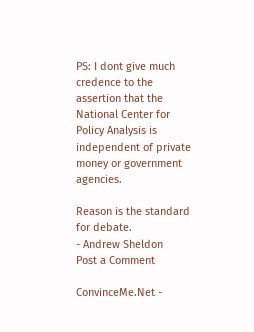PS: I dont give much credence to the assertion that the National Center for Policy Analysis is independent of private money or government agencies.

Reason is the standard for debate.
- Andrew Sheldon
Post a Comment

ConvinceMe.Net -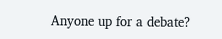Anyone up for a debate?